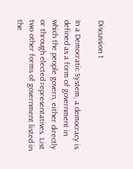Discussion 1

In a Democratic System, a democracy is defined as a form of government in which the people govern, either directly or through elected representatives. List two other forms of government listed in the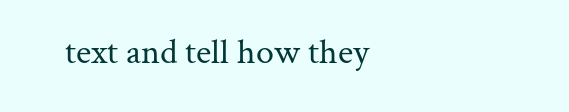text and tell how they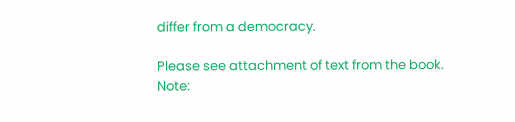differ from a democracy.

Please see attachment of text from the book.
Note: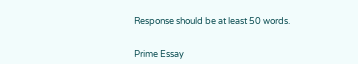Response should be at least 50 words.


Prime Essay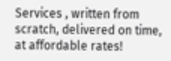Services , written from scratch, delivered on time, at affordable rates!